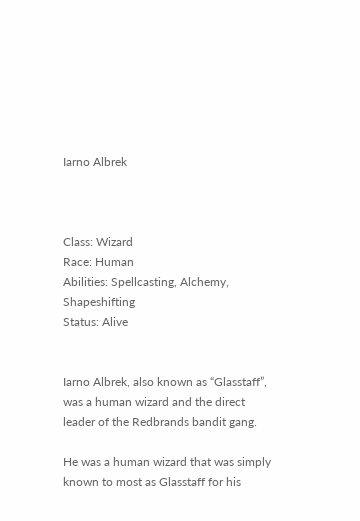Iarno Albrek



Class: Wizard
Race: Human
Abilities: Spellcasting, Alchemy, Shapeshifting
Status: Alive


Iarno Albrek, also known as “Glasstaff”, was a human wizard and the direct leader of the Redbrands bandit gang.

He was a human wizard that was simply known to most as Glasstaff for his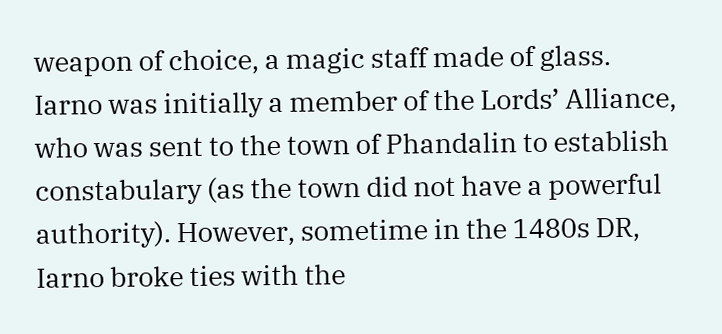weapon of choice, a magic staff made of glass. Iarno was initially a member of the Lords’ Alliance, who was sent to the town of Phandalin to establish constabulary (as the town did not have a powerful authority). However, sometime in the 1480s DR, Iarno broke ties with the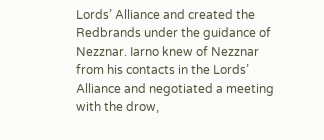Lords’ Alliance and created the Redbrands under the guidance of Nezznar. Iarno knew of Nezznar from his contacts in the Lords’ Alliance and negotiated a meeting with the drow,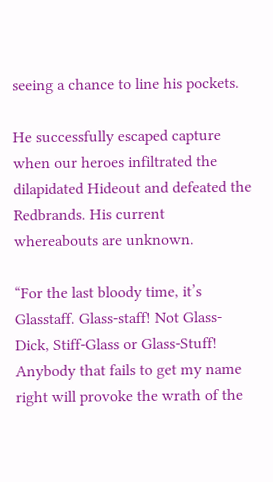seeing a chance to line his pockets.

He successfully escaped capture when our heroes infiltrated the dilapidated Hideout and defeated the Redbrands. His current whereabouts are unknown.

“For the last bloody time, it’s Glasstaff. Glass-staff! Not Glass-Dick, Stiff-Glass or Glass-Stuff! Anybody that fails to get my name right will provoke the wrath of the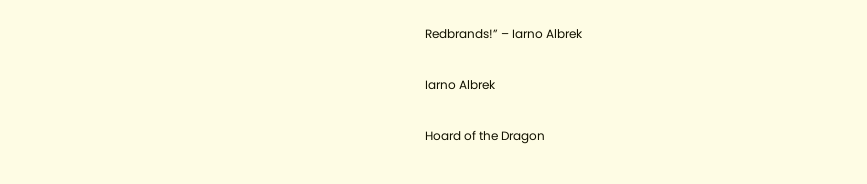Redbrands!” – Iarno Albrek

Iarno Albrek

Hoard of the Dragon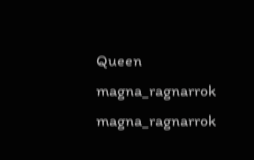Queen magna_ragnarrok magna_ragnarrok